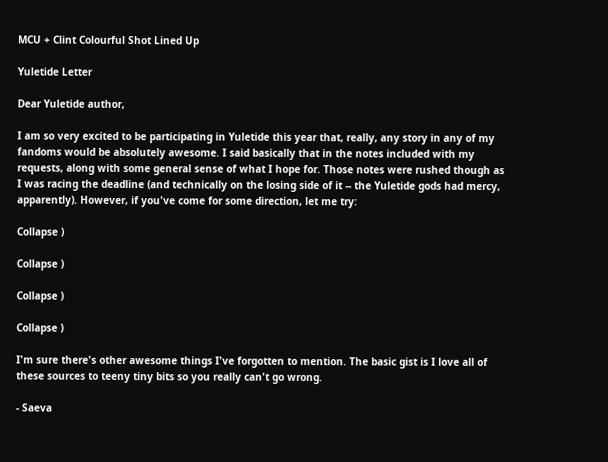MCU + Clint Colourful Shot Lined Up

Yuletide Letter

Dear Yuletide author,

I am so very excited to be participating in Yuletide this year that, really, any story in any of my fandoms would be absolutely awesome. I said basically that in the notes included with my requests, along with some general sense of what I hope for. Those notes were rushed though as I was racing the deadline (and technically on the losing side of it -- the Yuletide gods had mercy, apparently). However, if you've come for some direction, let me try:

Collapse )

Collapse )

Collapse )

Collapse )

I'm sure there's other awesome things I've forgotten to mention. The basic gist is I love all of these sources to teeny tiny bits so you really can't go wrong.

- Saeva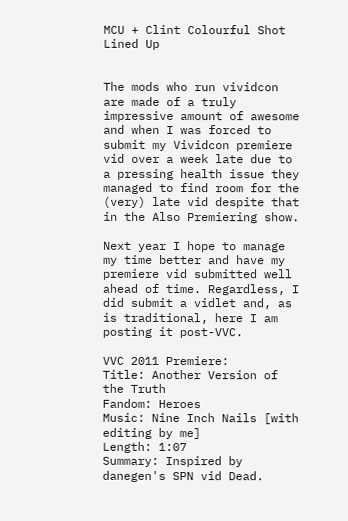MCU + Clint Colourful Shot Lined Up


The mods who run vividcon are made of a truly impressive amount of awesome and when I was forced to submit my Vividcon premiere vid over a week late due to a pressing health issue they managed to find room for the (very) late vid despite that in the Also Premiering show.

Next year I hope to manage my time better and have my premiere vid submitted well ahead of time. Regardless, I did submit a vidlet and, as is traditional, here I am posting it post-VVC.

VVC 2011 Premiere:
Title: Another Version of the Truth
Fandom: Heroes
Music: Nine Inch Nails [with editing by me]
Length: 1:07
Summary: Inspired by danegen's SPN vid Dead.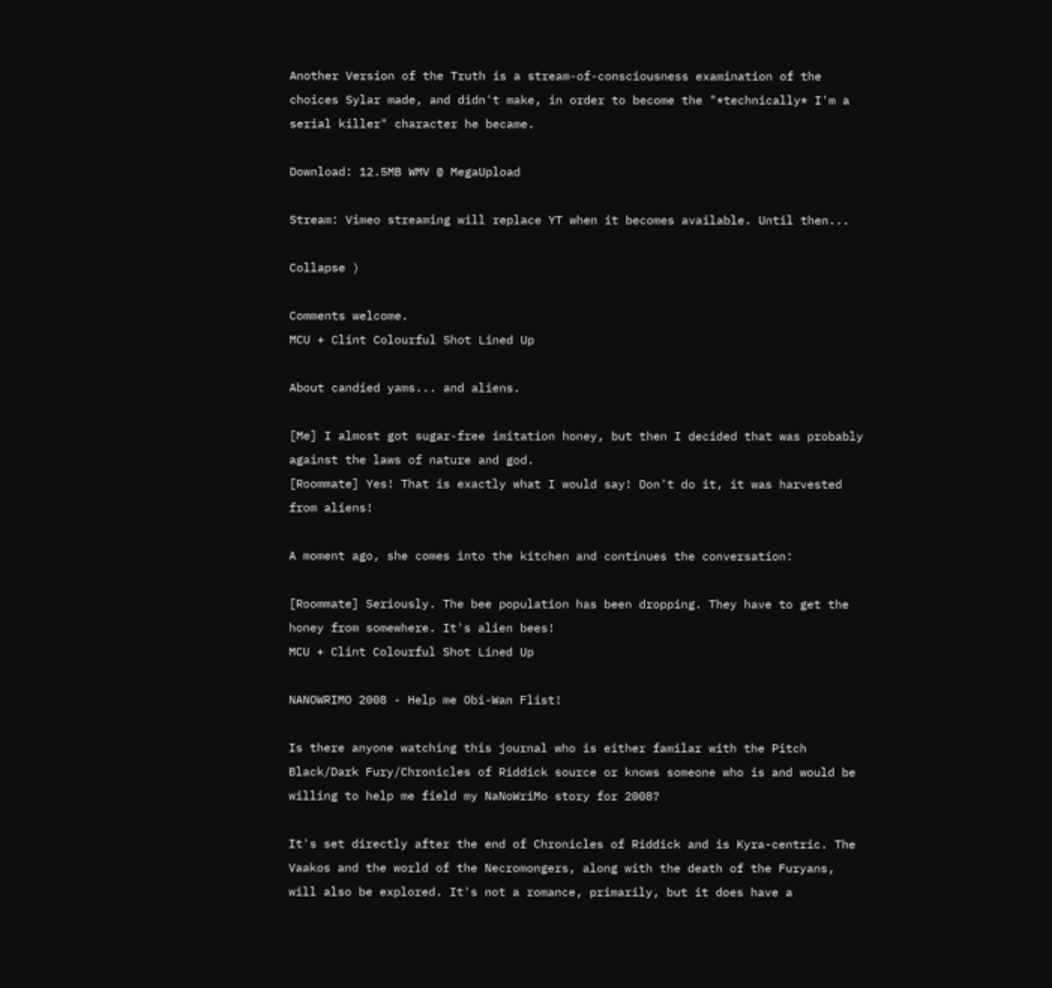Another Version of the Truth is a stream-of-consciousness examination of the choices Sylar made, and didn't make, in order to become the "*technically* I'm a serial killer" character he became.

Download: 12.5MB WMV @ MegaUpload

Stream: Vimeo streaming will replace YT when it becomes available. Until then...

Collapse )

Comments welcome.
MCU + Clint Colourful Shot Lined Up

About candied yams... and aliens.

[Me] I almost got sugar-free imitation honey, but then I decided that was probably against the laws of nature and god.
[Roommate] Yes! That is exactly what I would say! Don't do it, it was harvested from aliens!

A moment ago, she comes into the kitchen and continues the conversation:

[Roommate] Seriously. The bee population has been dropping. They have to get the honey from somewhere. It's alien bees!
MCU + Clint Colourful Shot Lined Up

NANOWRIMO 2008 - Help me Obi-Wan Flist!

Is there anyone watching this journal who is either familar with the Pitch Black/Dark Fury/Chronicles of Riddick source or knows someone who is and would be willing to help me field my NaNoWriMo story for 2008?

It's set directly after the end of Chronicles of Riddick and is Kyra-centric. The Vaakos and the world of the Necromongers, along with the death of the Furyans, will also be explored. It's not a romance, primarily, but it does have a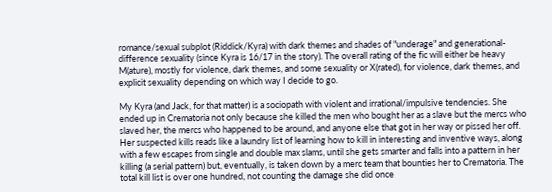romance/sexual subplot (Riddick/Kyra) with dark themes and shades of "underage" and generational-difference sexuality (since Kyra is 16/17 in the story). The overall rating of the fic will either be heavy M(ature), mostly for violence, dark themes, and some sexuality or X(rated), for violence, dark themes, and explicit sexuality depending on which way I decide to go.

My Kyra (and Jack, for that matter) is a sociopath with violent and irrational/impulsive tendencies. She ended up in Crematoria not only because she killed the men who bought her as a slave but the mercs who slaved her, the mercs who happened to be around, and anyone else that got in her way or pissed her off. Her suspected kills reads like a laundry list of learning how to kill in interesting and inventive ways, along with a few escapes from single and double max slams, until she gets smarter and falls into a pattern in her killing (a serial pattern) but, eventually, is taken down by a merc team that bounties her to Crematoria. The total kill list is over one hundred, not counting the damage she did once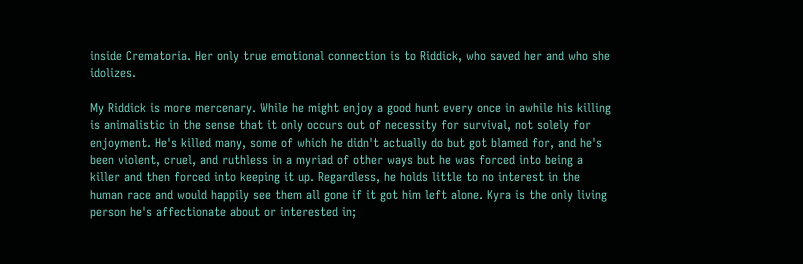inside Crematoria. Her only true emotional connection is to Riddick, who saved her and who she idolizes.

My Riddick is more mercenary. While he might enjoy a good hunt every once in awhile his killing is animalistic in the sense that it only occurs out of necessity for survival, not solely for enjoyment. He's killed many, some of which he didn't actually do but got blamed for, and he's been violent, cruel, and ruthless in a myriad of other ways but he was forced into being a killer and then forced into keeping it up. Regardless, he holds little to no interest in the human race and would happily see them all gone if it got him left alone. Kyra is the only living person he's affectionate about or interested in;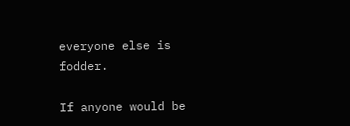everyone else is fodder.

If anyone would be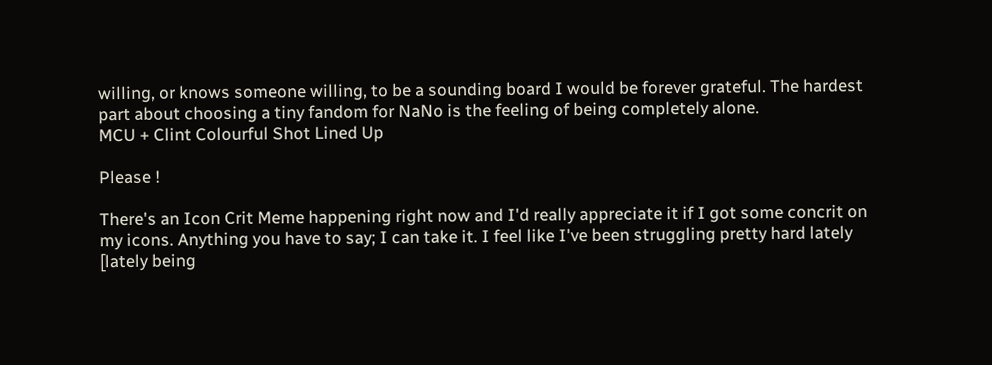willing, or knows someone willing, to be a sounding board I would be forever grateful. The hardest part about choosing a tiny fandom for NaNo is the feeling of being completely alone.
MCU + Clint Colourful Shot Lined Up

Please !

There's an Icon Crit Meme happening right now and I'd really appreciate it if I got some concrit on my icons. Anything you have to say; I can take it. I feel like I've been struggling pretty hard lately [lately being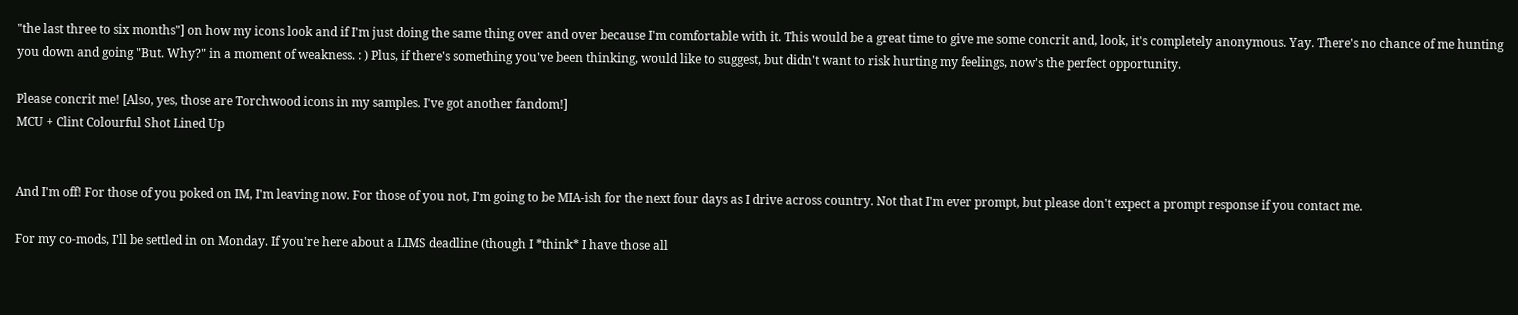"the last three to six months"] on how my icons look and if I'm just doing the same thing over and over because I'm comfortable with it. This would be a great time to give me some concrit and, look, it's completely anonymous. Yay. There's no chance of me hunting you down and going "But. Why?" in a moment of weakness. : ) Plus, if there's something you've been thinking, would like to suggest, but didn't want to risk hurting my feelings, now's the perfect opportunity.

Please concrit me! [Also, yes, those are Torchwood icons in my samples. I've got another fandom!]
MCU + Clint Colourful Shot Lined Up


And I'm off! For those of you poked on IM, I'm leaving now. For those of you not, I'm going to be MIA-ish for the next four days as I drive across country. Not that I'm ever prompt, but please don't expect a prompt response if you contact me.

For my co-mods, I'll be settled in on Monday. If you're here about a LIMS deadline (though I *think* I have those all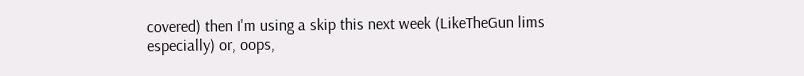covered) then I'm using a skip this next week (LikeTheGun lims especially) or, oops,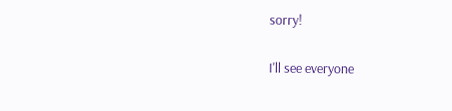sorry!

I'll see everyone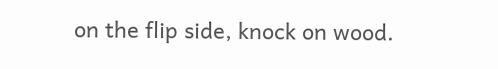on the flip side, knock on wood.